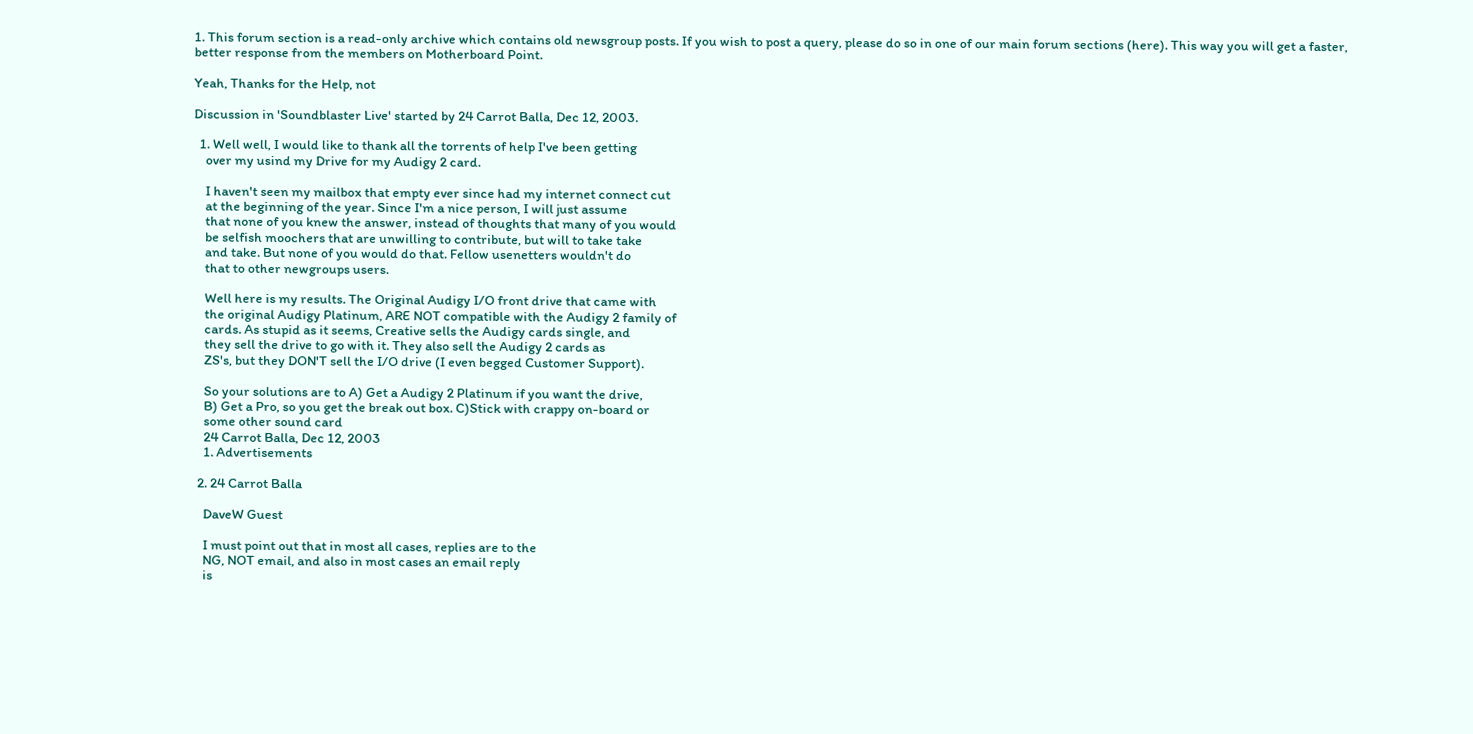1. This forum section is a read-only archive which contains old newsgroup posts. If you wish to post a query, please do so in one of our main forum sections (here). This way you will get a faster, better response from the members on Motherboard Point.

Yeah, Thanks for the Help, not

Discussion in 'Soundblaster Live' started by 24 Carrot Balla, Dec 12, 2003.

  1. Well well, I would like to thank all the torrents of help I've been getting
    over my usind my Drive for my Audigy 2 card.

    I haven't seen my mailbox that empty ever since had my internet connect cut
    at the beginning of the year. Since I'm a nice person, I will just assume
    that none of you knew the answer, instead of thoughts that many of you would
    be selfish moochers that are unwilling to contribute, but will to take take
    and take. But none of you would do that. Fellow usenetters wouldn't do
    that to other newgroups users.

    Well here is my results. The Original Audigy I/O front drive that came with
    the original Audigy Platinum, ARE NOT compatible with the Audigy 2 family of
    cards. As stupid as it seems, Creative sells the Audigy cards single, and
    they sell the drive to go with it. They also sell the Audigy 2 cards as
    ZS's, but they DON'T sell the I/O drive (I even begged Customer Support).

    So your solutions are to A) Get a Audigy 2 Platinum if you want the drive,
    B) Get a Pro, so you get the break out box. C)Stick with crappy on-board or
    some other sound card
    24 Carrot Balla, Dec 12, 2003
    1. Advertisements

  2. 24 Carrot Balla

    DaveW Guest

    I must point out that in most all cases, replies are to the
    NG, NOT email, and also in most cases an email reply
    is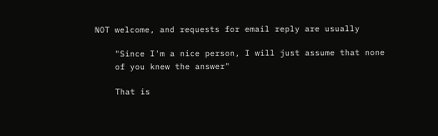NOT welcome, and requests for email reply are usually

    "Since I'm a nice person, I will just assume that none
    of you knew the answer"

    That is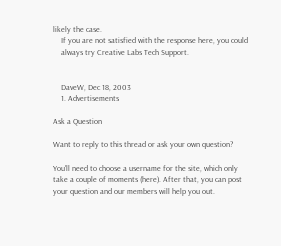likely the case.
    If you are not satisfied with the response here, you could
    always try Creative Labs Tech Support.


    DaveW, Dec 18, 2003
    1. Advertisements

Ask a Question

Want to reply to this thread or ask your own question?

You'll need to choose a username for the site, which only take a couple of moments (here). After that, you can post your question and our members will help you out.